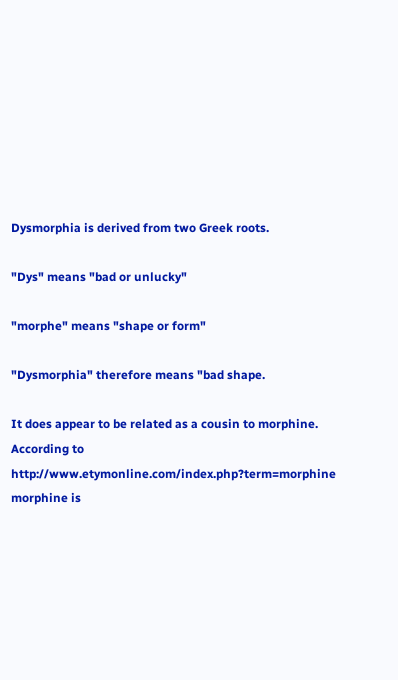Dysmorphia is derived from two Greek roots.

"Dys" means "bad or unlucky"

"morphe" means "shape or form"

"Dysmorphia" therefore means "bad shape.

It does appear to be related as a cousin to morphine.
According to http://www.etymonline.com/index.php?term=morphine
morphine is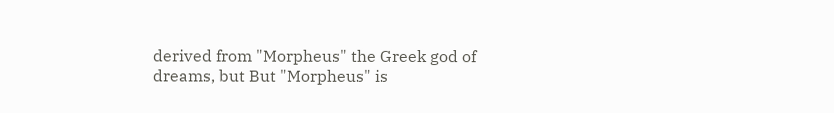derived from "Morpheus" the Greek god of dreams, but But "Morpheus" is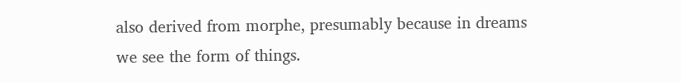also derived from morphe, presumably because in dreams we see the form of things.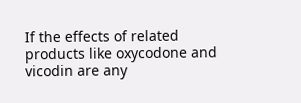If the effects of related products like oxycodone and vicodin are any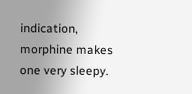indication, morphine makes one very sleepy.